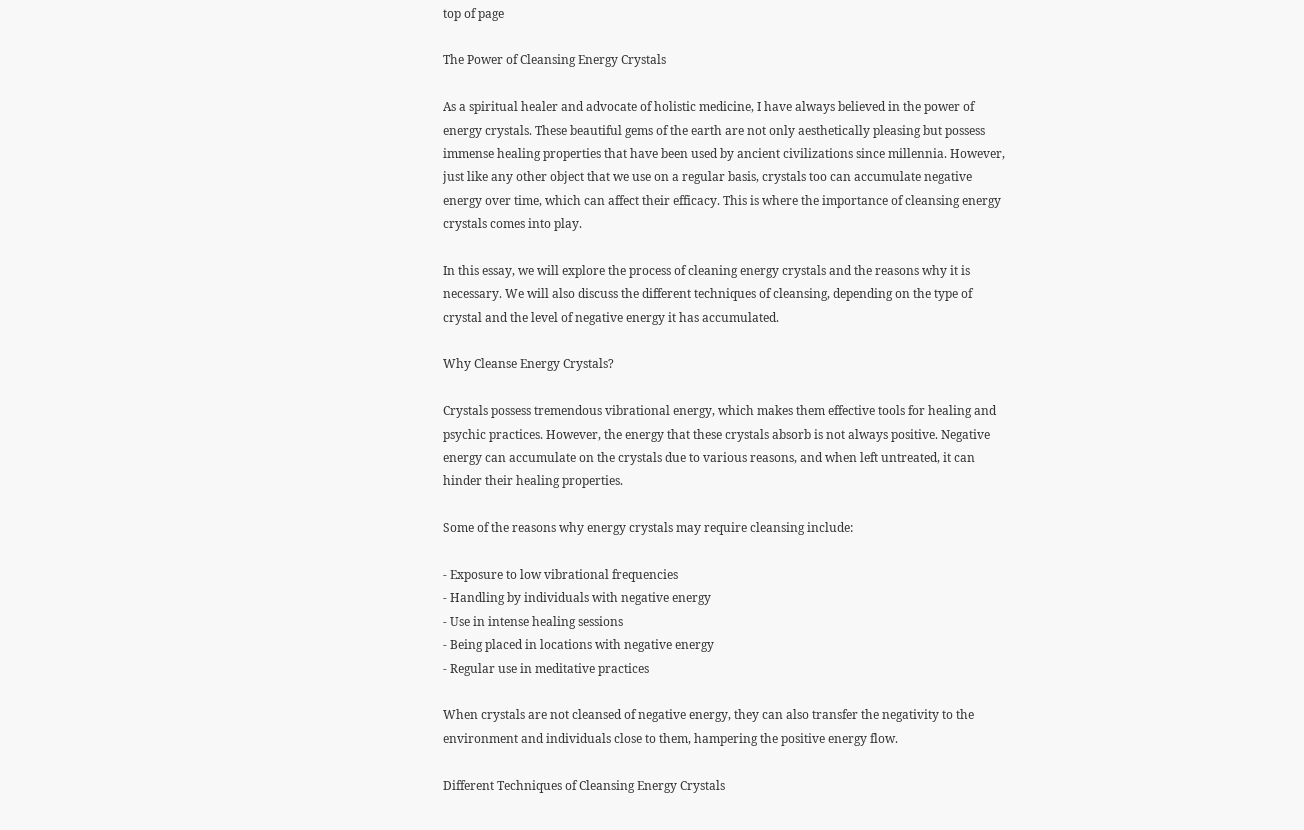top of page

The Power of Cleansing Energy Crystals

As a spiritual healer and advocate of holistic medicine, I have always believed in the power of energy crystals. These beautiful gems of the earth are not only aesthetically pleasing but possess immense healing properties that have been used by ancient civilizations since millennia. However, just like any other object that we use on a regular basis, crystals too can accumulate negative energy over time, which can affect their efficacy. This is where the importance of cleansing energy crystals comes into play.

In this essay, we will explore the process of cleaning energy crystals and the reasons why it is necessary. We will also discuss the different techniques of cleansing, depending on the type of crystal and the level of negative energy it has accumulated.

Why Cleanse Energy Crystals?

Crystals possess tremendous vibrational energy, which makes them effective tools for healing and psychic practices. However, the energy that these crystals absorb is not always positive. Negative energy can accumulate on the crystals due to various reasons, and when left untreated, it can hinder their healing properties.

Some of the reasons why energy crystals may require cleansing include:

- Exposure to low vibrational frequencies
- Handling by individuals with negative energy
- Use in intense healing sessions
- Being placed in locations with negative energy
- Regular use in meditative practices

When crystals are not cleansed of negative energy, they can also transfer the negativity to the environment and individuals close to them, hampering the positive energy flow.

Different Techniques of Cleansing Energy Crystals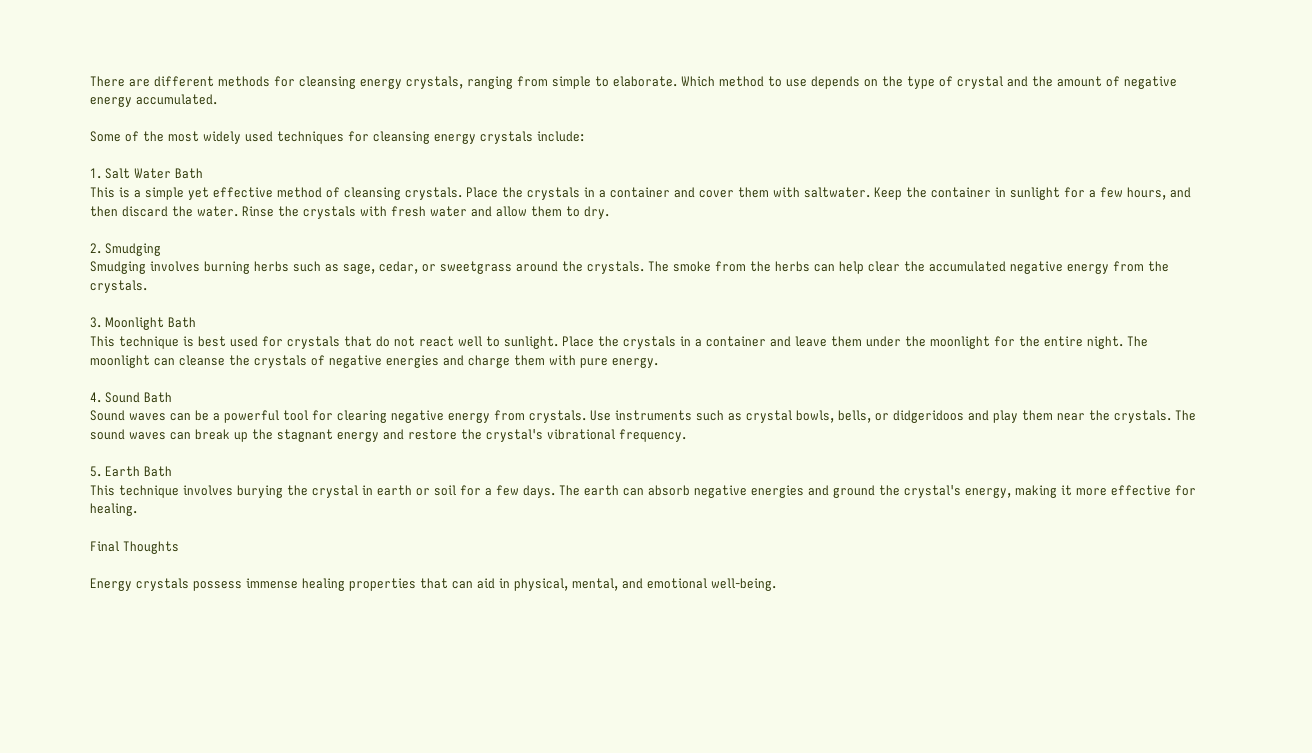There are different methods for cleansing energy crystals, ranging from simple to elaborate. Which method to use depends on the type of crystal and the amount of negative energy accumulated.

Some of the most widely used techniques for cleansing energy crystals include:

1. Salt Water Bath
This is a simple yet effective method of cleansing crystals. Place the crystals in a container and cover them with saltwater. Keep the container in sunlight for a few hours, and then discard the water. Rinse the crystals with fresh water and allow them to dry.

2. Smudging
Smudging involves burning herbs such as sage, cedar, or sweetgrass around the crystals. The smoke from the herbs can help clear the accumulated negative energy from the crystals.

3. Moonlight Bath
This technique is best used for crystals that do not react well to sunlight. Place the crystals in a container and leave them under the moonlight for the entire night. The moonlight can cleanse the crystals of negative energies and charge them with pure energy.

4. Sound Bath
Sound waves can be a powerful tool for clearing negative energy from crystals. Use instruments such as crystal bowls, bells, or didgeridoos and play them near the crystals. The sound waves can break up the stagnant energy and restore the crystal's vibrational frequency.

5. Earth Bath
This technique involves burying the crystal in earth or soil for a few days. The earth can absorb negative energies and ground the crystal's energy, making it more effective for healing.

Final Thoughts

Energy crystals possess immense healing properties that can aid in physical, mental, and emotional well-being.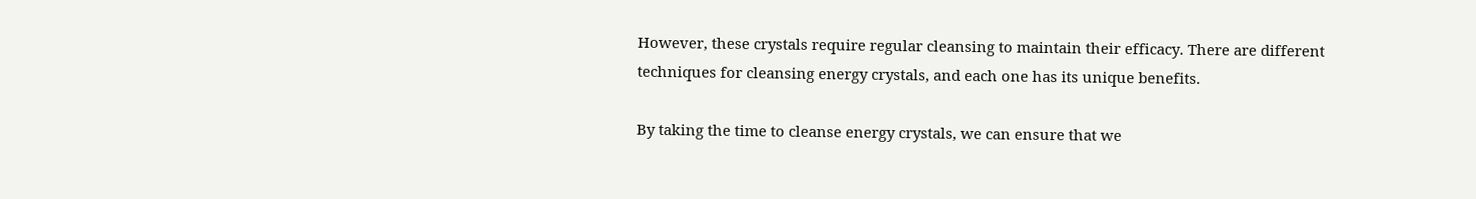However, these crystals require regular cleansing to maintain their efficacy. There are different techniques for cleansing energy crystals, and each one has its unique benefits.

By taking the time to cleanse energy crystals, we can ensure that we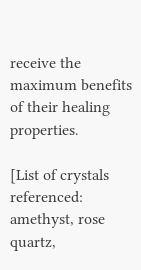receive the maximum benefits of their healing properties.

[List of crystals referenced: amethyst, rose quartz,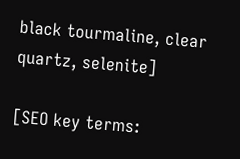black tourmaline, clear quartz, selenite]

[SEO key terms: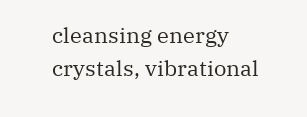cleansing energy crystals, vibrational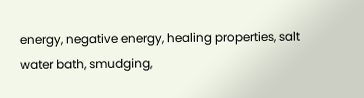energy, negative energy, healing properties, salt water bath, smudging,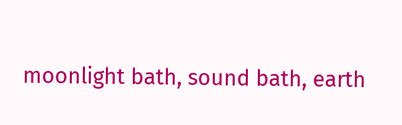moonlight bath, sound bath, earth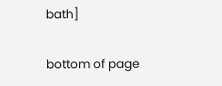bath]

bottom of page